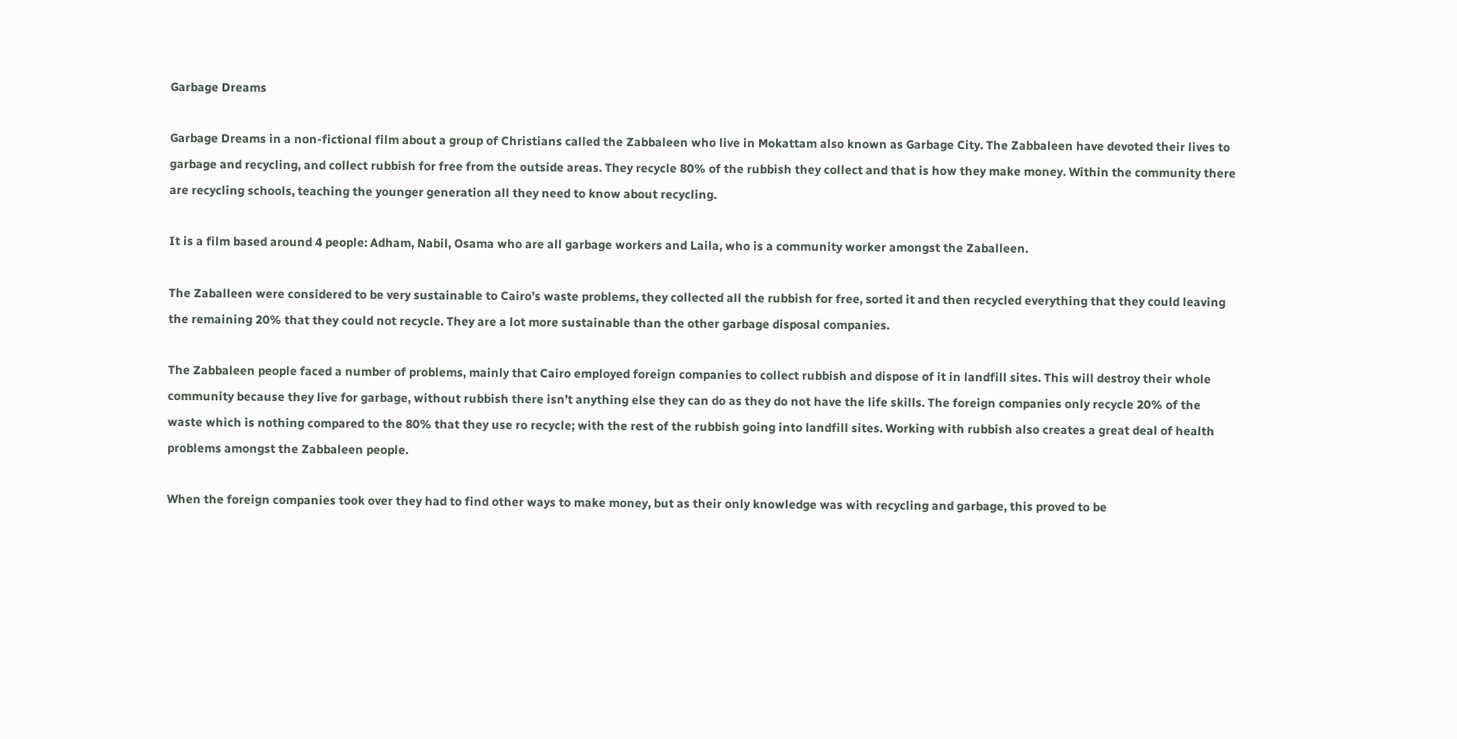Garbage Dreams

Garbage Dreams in a non-fictional film about a group of Christians called the Zabbaleen who live in Mokattam also known as Garbage City. The Zabbaleen have devoted their lives to garbage and recycling, and collect rubbish for free from the outside areas. They recycle 80% of the rubbish they collect and that is how they make money. Within the community there are recycling schools, teaching the younger generation all they need to know about recycling.

It is a film based around 4 people: Adham, Nabil, Osama who are all garbage workers and Laila, who is a community worker amongst the Zaballeen.

The Zaballeen were considered to be very sustainable to Cairo’s waste problems, they collected all the rubbish for free, sorted it and then recycled everything that they could leaving the remaining 20% that they could not recycle. They are a lot more sustainable than the other garbage disposal companies.

The Zabbaleen people faced a number of problems, mainly that Cairo employed foreign companies to collect rubbish and dispose of it in landfill sites. This will destroy their whole community because they live for garbage, without rubbish there isn’t anything else they can do as they do not have the life skills. The foreign companies only recycle 20% of the waste which is nothing compared to the 80% that they use ro recycle; with the rest of the rubbish going into landfill sites. Working with rubbish also creates a great deal of health problems amongst the Zabbaleen people.

When the foreign companies took over they had to find other ways to make money, but as their only knowledge was with recycling and garbage, this proved to be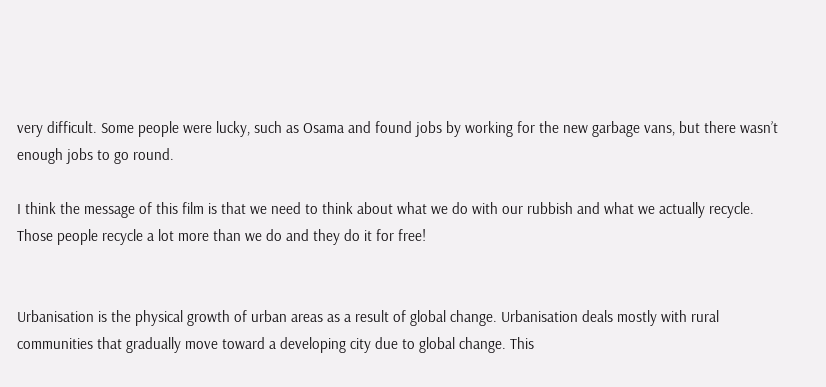very difficult. Some people were lucky, such as Osama and found jobs by working for the new garbage vans, but there wasn’t enough jobs to go round.

I think the message of this film is that we need to think about what we do with our rubbish and what we actually recycle. Those people recycle a lot more than we do and they do it for free!


Urbanisation is the physical growth of urban areas as a result of global change. Urbanisation deals mostly with rural communities that gradually move toward a developing city due to global change. This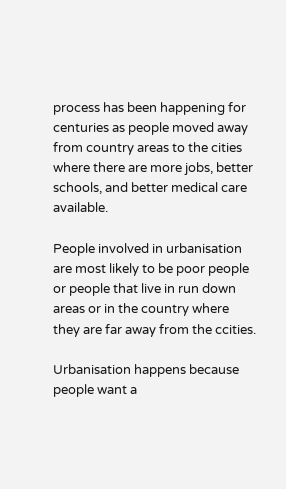process has been happening for centuries as people moved away from country areas to the cities where there are more jobs, better schools, and better medical care available.

People involved in urbanisation are most likely to be poor people or people that live in run down areas or in the country where they are far away from the ccities.

Urbanisation happens because people want a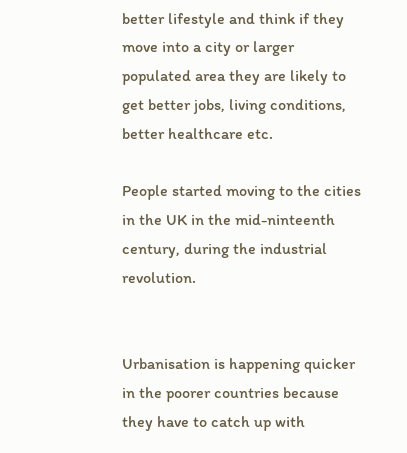better lifestyle and think if they move into a city or larger populated area they are likely to get better jobs, living conditions, better healthcare etc.

People started moving to the cities in the UK in the mid-ninteenth century, during the industrial revolution.


Urbanisation is happening quicker in the poorer countries because they have to catch up with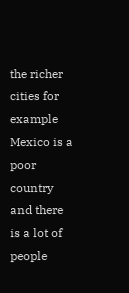the richer cities for example Mexico is a poor country and there is a lot of people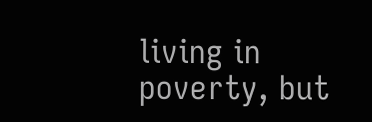living in poverty, but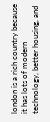london is a rich country because it has lots of modern technology, better housing, and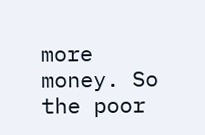more money. So the poor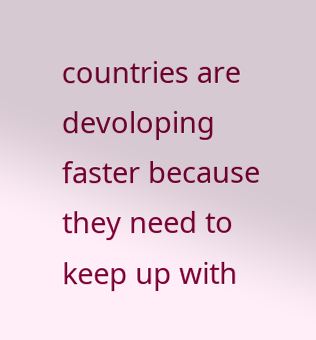countries are devoloping faster because they need to keep up with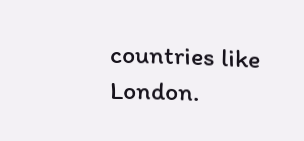countries like London.